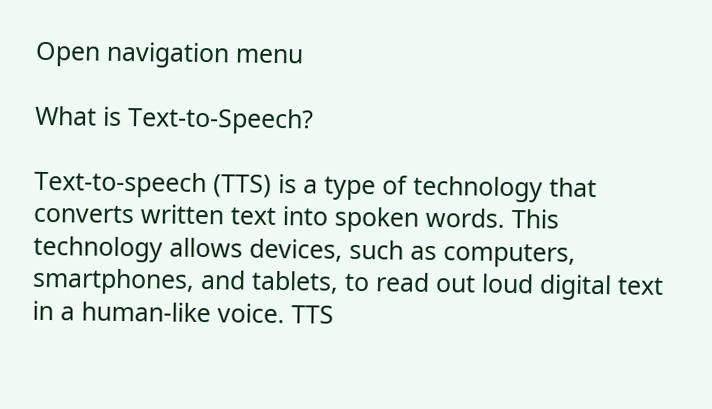Open navigation menu

What is Text-to-Speech?

Text-to-speech (TTS) is a type of technology that converts written text into spoken words. This technology allows devices, such as computers, smartphones, and tablets, to read out loud digital text in a human-like voice. TTS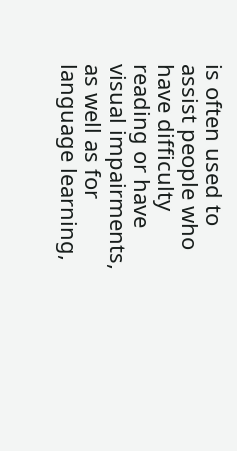is often used to assist people who have difficulty reading or have visual impairments, as well as for language learning,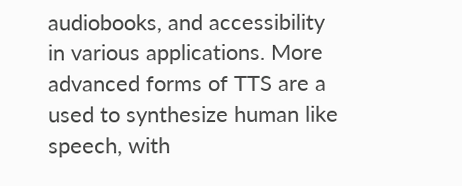audiobooks, and accessibility in various applications. More advanced forms of TTS are a used to synthesize human like speech, with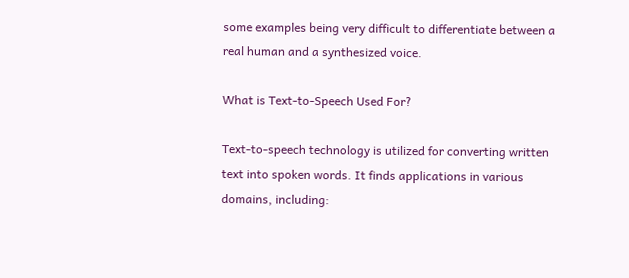some examples being very difficult to differentiate between a real human and a synthesized voice.

What is Text-to-Speech Used For?

Text-to-speech technology is utilized for converting written text into spoken words. It finds applications in various domains, including: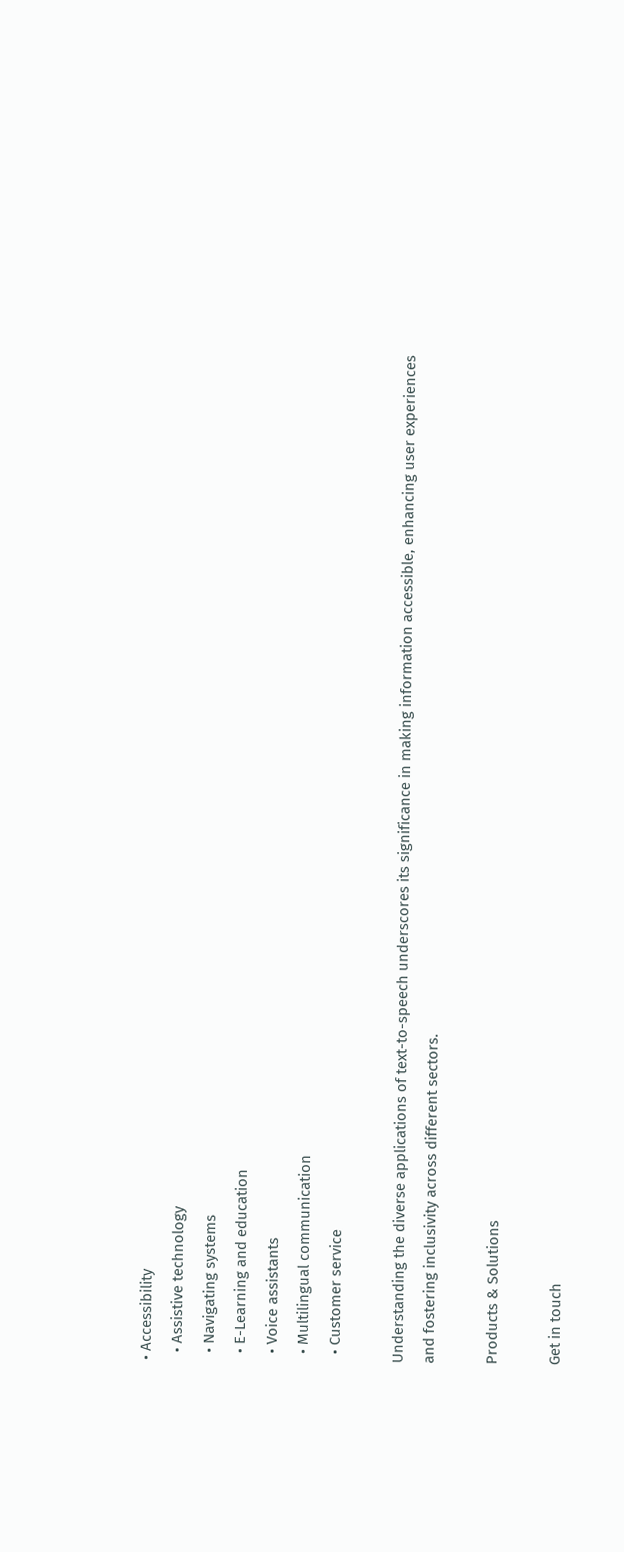• Accessibility
  • Assistive technology
  • Navigating systems
  • E-Learning and education
  • Voice assistants
  • Multilingual communication
  • Customer service

Understanding the diverse applications of text-to-speech underscores its significance in making information accessible, enhancing user experiences and fostering inclusivity across different sectors.

Products & Solutions

Get in touch